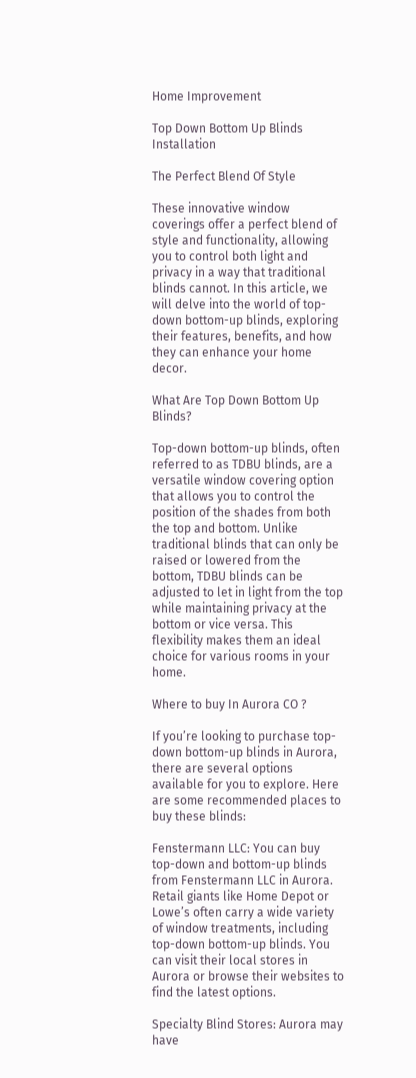Home Improvement

Top Down Bottom Up Blinds Installation

The Perfect Blend Of Style

These innovative window coverings offer a perfect blend of style and functionality, allowing you to control both light and privacy in a way that traditional blinds cannot. In this article, we will delve into the world of top-down bottom-up blinds, exploring their features, benefits, and how they can enhance your home decor.

What Are Top Down Bottom Up Blinds?

Top-down bottom-up blinds, often referred to as TDBU blinds, are a versatile window covering option that allows you to control the position of the shades from both the top and bottom. Unlike traditional blinds that can only be raised or lowered from the bottom, TDBU blinds can be adjusted to let in light from the top while maintaining privacy at the bottom or vice versa. This flexibility makes them an ideal choice for various rooms in your home.

Where to buy In Aurora CO ?

If you’re looking to purchase top-down bottom-up blinds in Aurora, there are several options available for you to explore. Here are some recommended places to buy these blinds:

Fenstermann LLC: You can buy top-down and bottom-up blinds from Fenstermann LLC in Aurora. Retail giants like Home Depot or Lowe’s often carry a wide variety of window treatments, including top-down bottom-up blinds. You can visit their local stores in Aurora or browse their websites to find the latest options.

Specialty Blind Stores: Aurora may have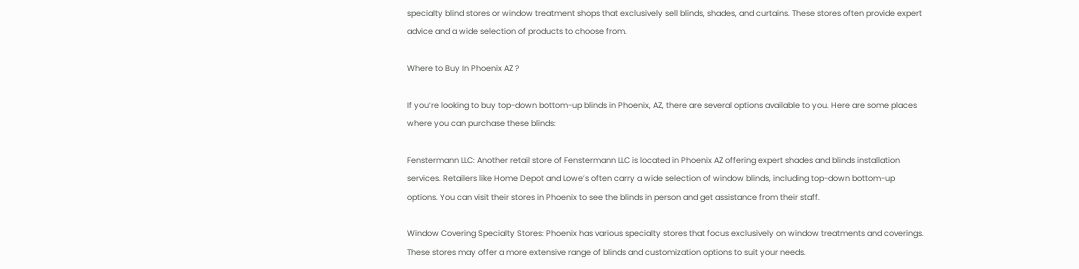specialty blind stores or window treatment shops that exclusively sell blinds, shades, and curtains. These stores often provide expert advice and a wide selection of products to choose from.

Where to Buy In Phoenix AZ ?

If you’re looking to buy top-down bottom-up blinds in Phoenix, AZ, there are several options available to you. Here are some places where you can purchase these blinds:

Fenstermann LLC: Another retail store of Fenstermann LLC is located in Phoenix AZ offering expert shades and blinds installation services. Retailers like Home Depot and Lowe’s often carry a wide selection of window blinds, including top-down bottom-up options. You can visit their stores in Phoenix to see the blinds in person and get assistance from their staff.

Window Covering Specialty Stores: Phoenix has various specialty stores that focus exclusively on window treatments and coverings. These stores may offer a more extensive range of blinds and customization options to suit your needs.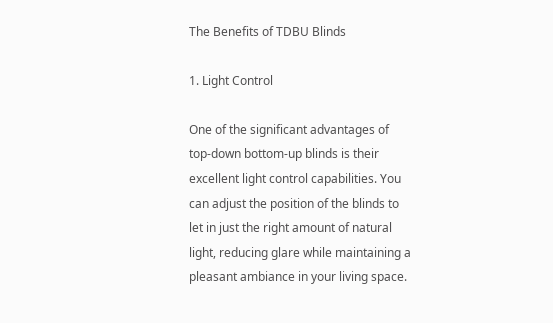The Benefits of TDBU Blinds

1. Light Control

One of the significant advantages of top-down bottom-up blinds is their excellent light control capabilities. You can adjust the position of the blinds to let in just the right amount of natural light, reducing glare while maintaining a pleasant ambiance in your living space.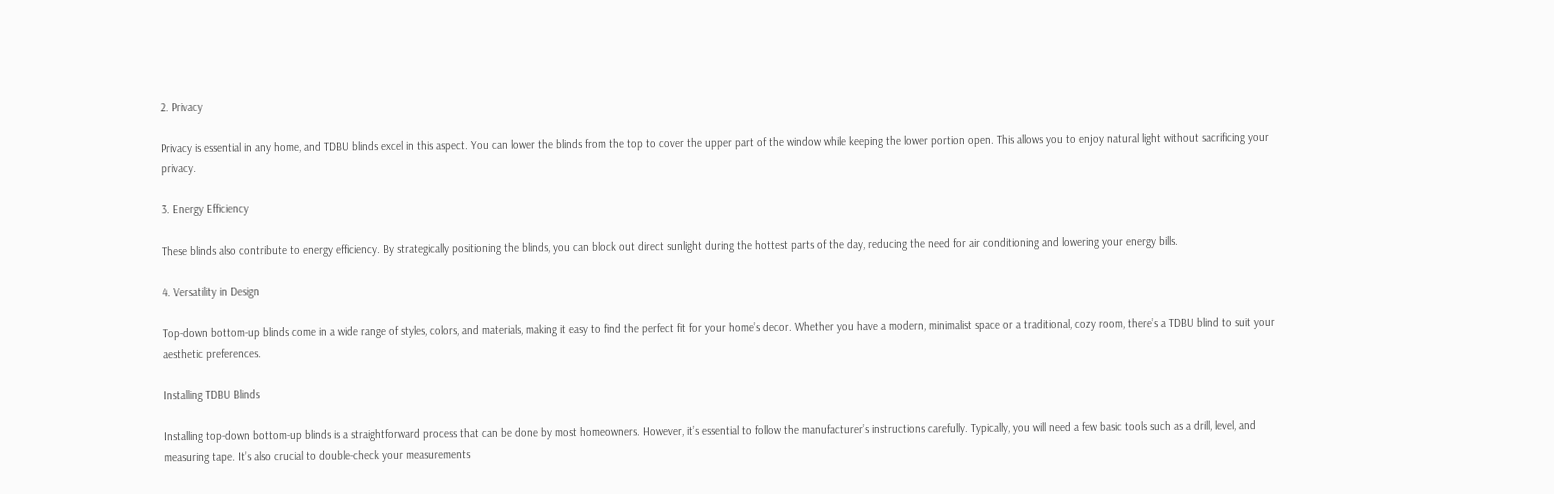2. Privacy

Privacy is essential in any home, and TDBU blinds excel in this aspect. You can lower the blinds from the top to cover the upper part of the window while keeping the lower portion open. This allows you to enjoy natural light without sacrificing your privacy.

3. Energy Efficiency

These blinds also contribute to energy efficiency. By strategically positioning the blinds, you can block out direct sunlight during the hottest parts of the day, reducing the need for air conditioning and lowering your energy bills.

4. Versatility in Design

Top-down bottom-up blinds come in a wide range of styles, colors, and materials, making it easy to find the perfect fit for your home’s decor. Whether you have a modern, minimalist space or a traditional, cozy room, there’s a TDBU blind to suit your aesthetic preferences.

Installing TDBU Blinds

Installing top-down bottom-up blinds is a straightforward process that can be done by most homeowners. However, it’s essential to follow the manufacturer’s instructions carefully. Typically, you will need a few basic tools such as a drill, level, and measuring tape. It’s also crucial to double-check your measurements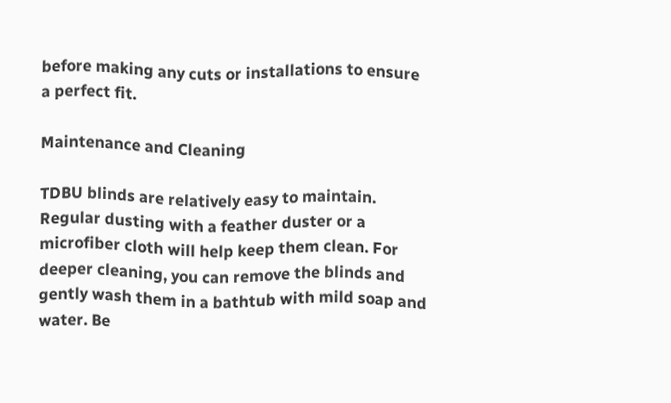before making any cuts or installations to ensure a perfect fit.

Maintenance and Cleaning

TDBU blinds are relatively easy to maintain. Regular dusting with a feather duster or a microfiber cloth will help keep them clean. For deeper cleaning, you can remove the blinds and gently wash them in a bathtub with mild soap and water. Be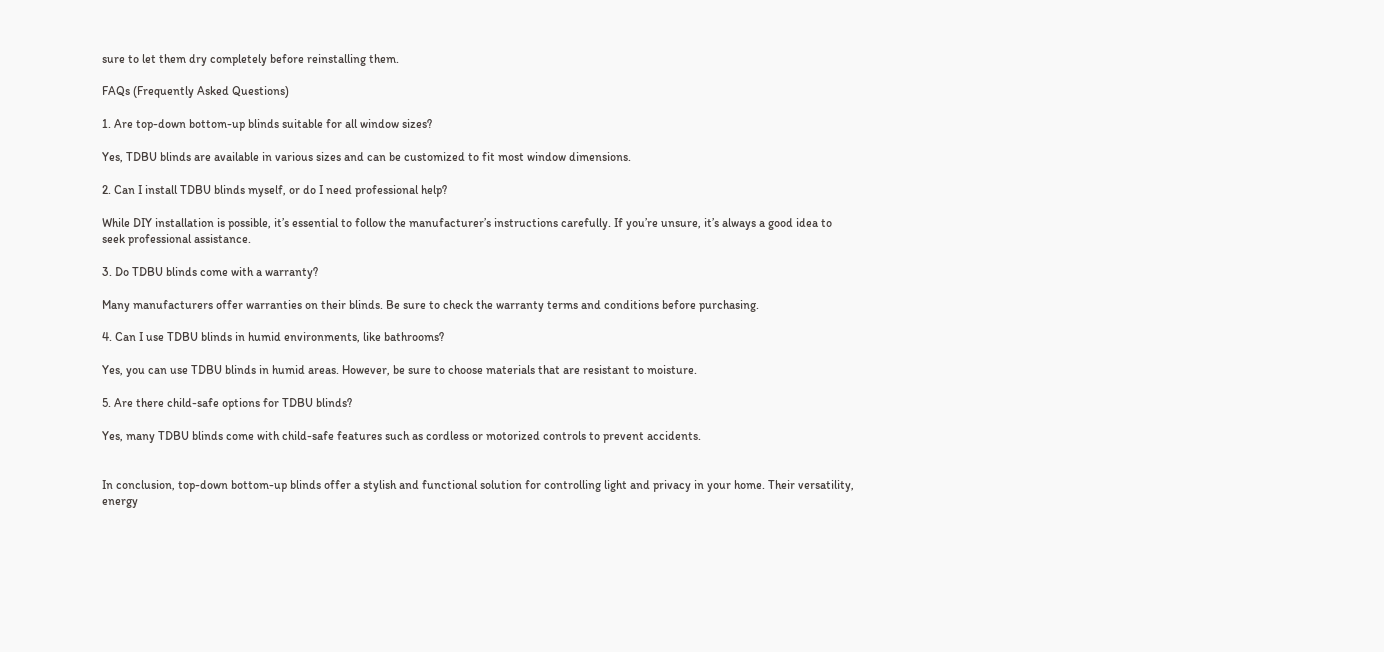sure to let them dry completely before reinstalling them.

FAQs (Frequently Asked Questions)

1. Are top-down bottom-up blinds suitable for all window sizes?

Yes, TDBU blinds are available in various sizes and can be customized to fit most window dimensions.

2. Can I install TDBU blinds myself, or do I need professional help?

While DIY installation is possible, it’s essential to follow the manufacturer’s instructions carefully. If you’re unsure, it’s always a good idea to seek professional assistance.

3. Do TDBU blinds come with a warranty?

Many manufacturers offer warranties on their blinds. Be sure to check the warranty terms and conditions before purchasing.

4. Can I use TDBU blinds in humid environments, like bathrooms?

Yes, you can use TDBU blinds in humid areas. However, be sure to choose materials that are resistant to moisture.

5. Are there child-safe options for TDBU blinds?

Yes, many TDBU blinds come with child-safe features such as cordless or motorized controls to prevent accidents.


In conclusion, top-down bottom-up blinds offer a stylish and functional solution for controlling light and privacy in your home. Their versatility, energy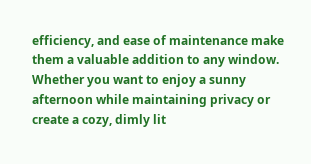efficiency, and ease of maintenance make them a valuable addition to any window. Whether you want to enjoy a sunny afternoon while maintaining privacy or create a cozy, dimly lit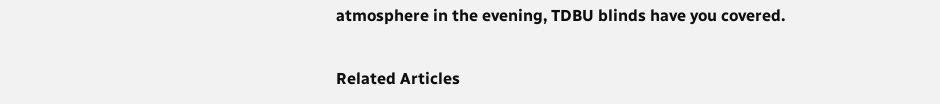atmosphere in the evening, TDBU blinds have you covered.

Related Articles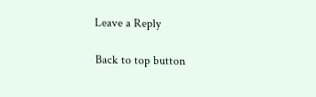Leave a Reply

Back to top button